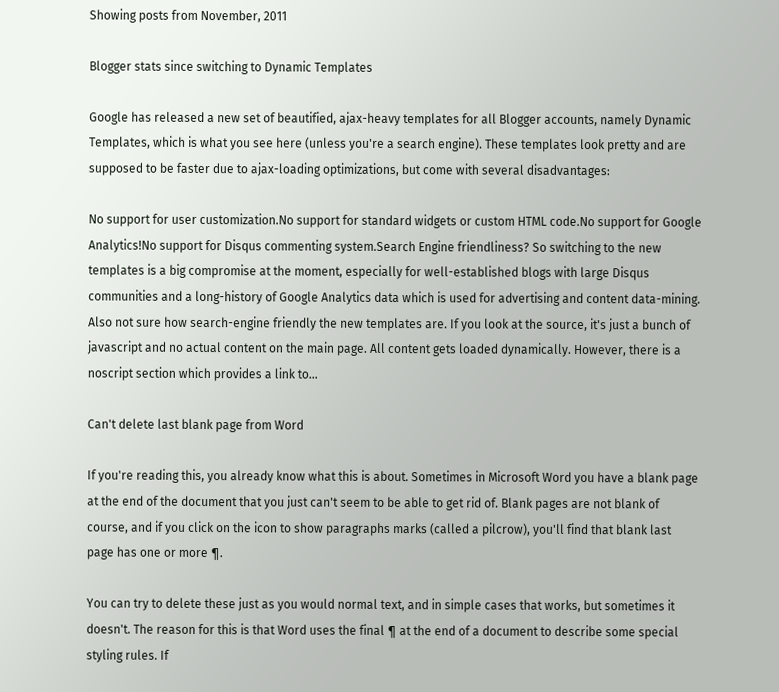Showing posts from November, 2011

Blogger stats since switching to Dynamic Templates

Google has released a new set of beautified, ajax-heavy templates for all Blogger accounts, namely Dynamic Templates, which is what you see here (unless you're a search engine). These templates look pretty and are supposed to be faster due to ajax-loading optimizations, but come with several disadvantages:

No support for user customization.No support for standard widgets or custom HTML code.No support for Google Analytics!No support for Disqus commenting system.Search Engine friendliness? So switching to the new templates is a big compromise at the moment, especially for well-established blogs with large Disqus communities and a long-history of Google Analytics data which is used for advertising and content data-mining.
Also not sure how search-engine friendly the new templates are. If you look at the source, it's just a bunch of javascript and no actual content on the main page. All content gets loaded dynamically. However, there is a noscript section which provides a link to…

Can't delete last blank page from Word

If you're reading this, you already know what this is about. Sometimes in Microsoft Word you have a blank page at the end of the document that you just can't seem to be able to get rid of. Blank pages are not blank of course, and if you click on the icon to show paragraphs marks (called a pilcrow), you'll find that blank last page has one or more ¶.

You can try to delete these just as you would normal text, and in simple cases that works, but sometimes it doesn't. The reason for this is that Word uses the final ¶ at the end of a document to describe some special styling rules. If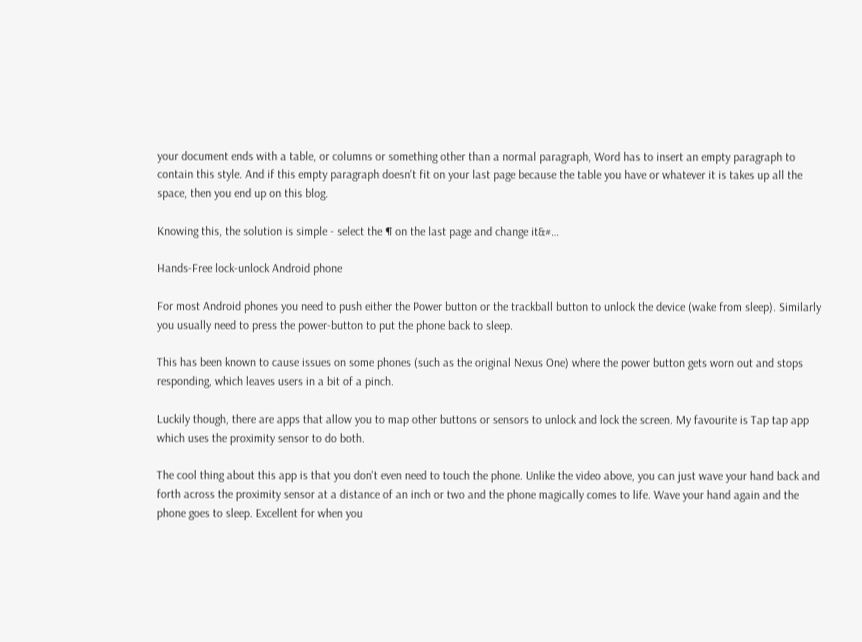your document ends with a table, or columns or something other than a normal paragraph, Word has to insert an empty paragraph to contain this style. And if this empty paragraph doesn't fit on your last page because the table you have or whatever it is takes up all the space, then you end up on this blog.

Knowing this, the solution is simple - select the ¶ on the last page and change it&#…

Hands-Free lock-unlock Android phone

For most Android phones you need to push either the Power button or the trackball button to unlock the device (wake from sleep). Similarly you usually need to press the power-button to put the phone back to sleep.

This has been known to cause issues on some phones (such as the original Nexus One) where the power button gets worn out and stops responding, which leaves users in a bit of a pinch.

Luckily though, there are apps that allow you to map other buttons or sensors to unlock and lock the screen. My favourite is Tap tap app which uses the proximity sensor to do both.

The cool thing about this app is that you don't even need to touch the phone. Unlike the video above, you can just wave your hand back and forth across the proximity sensor at a distance of an inch or two and the phone magically comes to life. Wave your hand again and the phone goes to sleep. Excellent for when you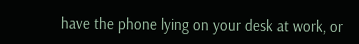have the phone lying on your desk at work, or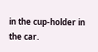in the cup-holder in the car.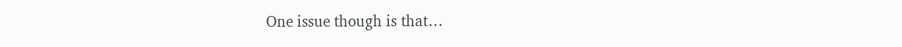One issue though is that…